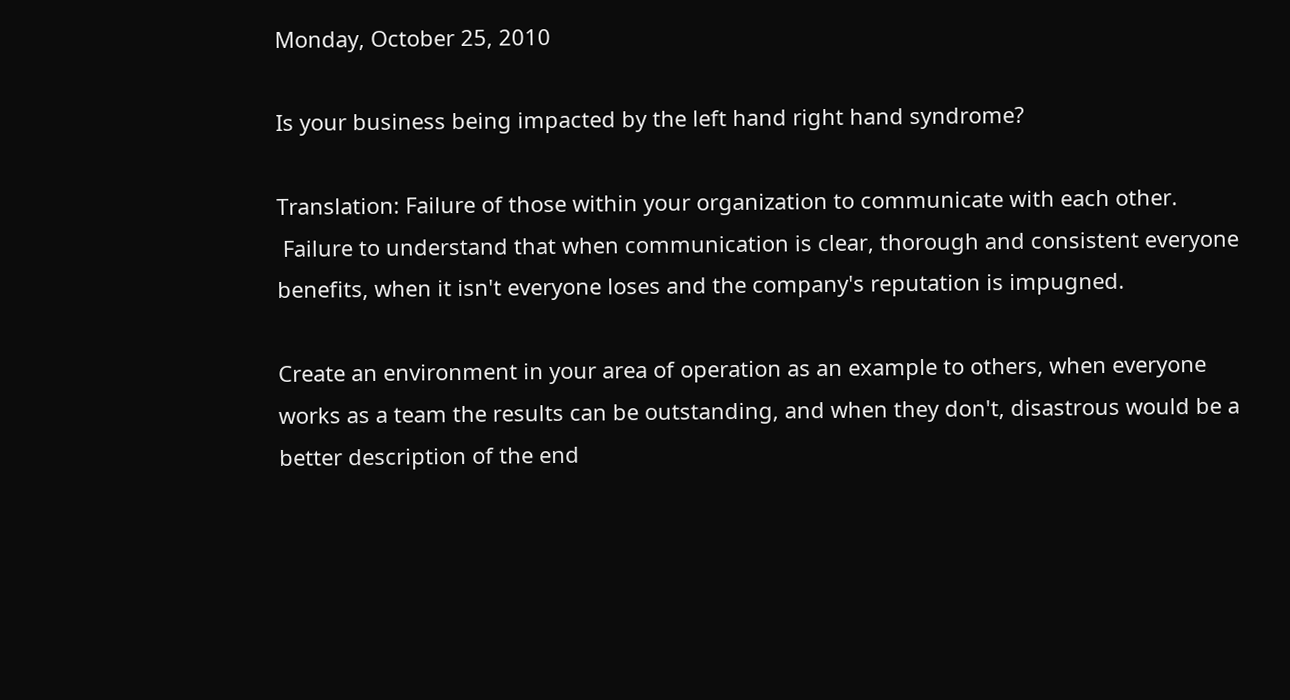Monday, October 25, 2010

Is your business being impacted by the left hand right hand syndrome?

Translation: Failure of those within your organization to communicate with each other.
 Failure to understand that when communication is clear, thorough and consistent everyone benefits, when it isn't everyone loses and the company's reputation is impugned.

Create an environment in your area of operation as an example to others, when everyone works as a team the results can be outstanding, and when they don't, disastrous would be a better description of the end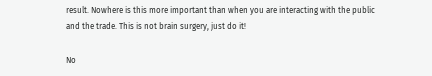result. Nowhere is this more important than when you are interacting with the public and the trade. This is not brain surgery, just do it!

No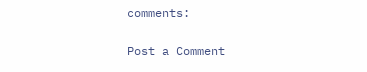comments:

Post a Comment